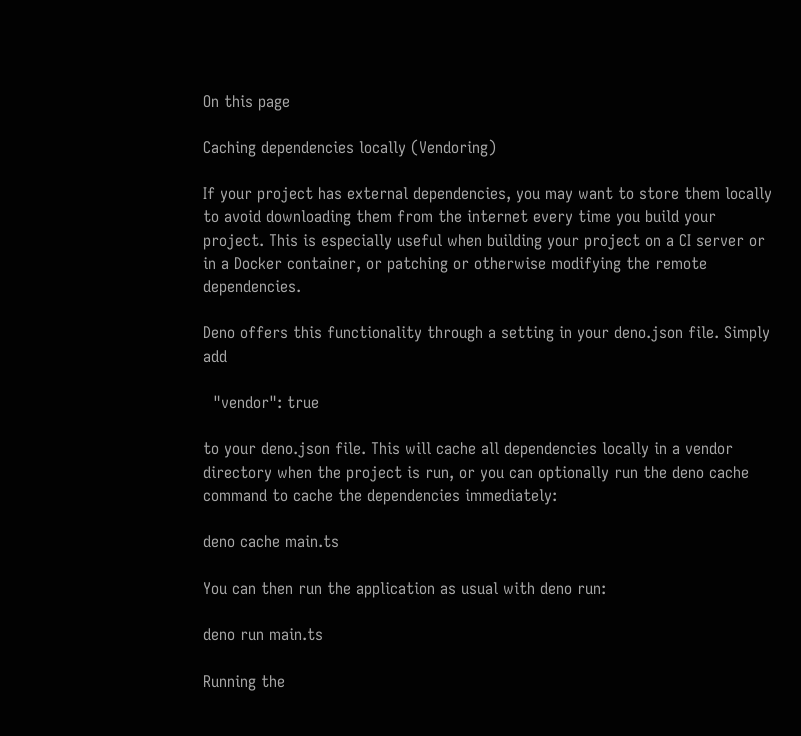On this page

Caching dependencies locally (Vendoring)

If your project has external dependencies, you may want to store them locally to avoid downloading them from the internet every time you build your project. This is especially useful when building your project on a CI server or in a Docker container, or patching or otherwise modifying the remote dependencies.

Deno offers this functionality through a setting in your deno.json file. Simply add

  "vendor": true

to your deno.json file. This will cache all dependencies locally in a vendor directory when the project is run, or you can optionally run the deno cache command to cache the dependencies immediately:

deno cache main.ts

You can then run the application as usual with deno run:

deno run main.ts

Running the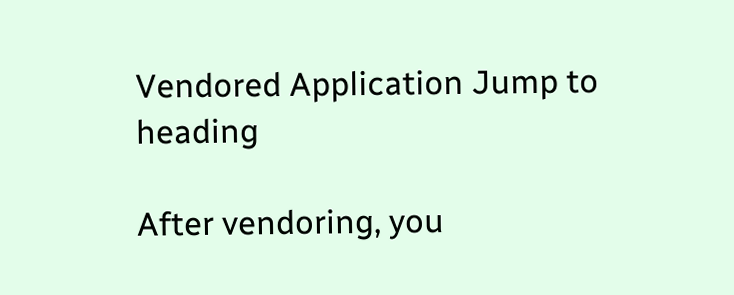Vendored Application Jump to heading

After vendoring, you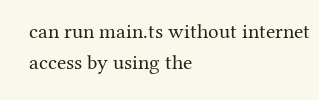can run main.ts without internet access by using the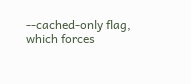--cached-only flag, which forces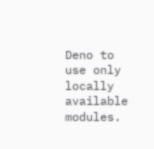Deno to use only locally available modules.